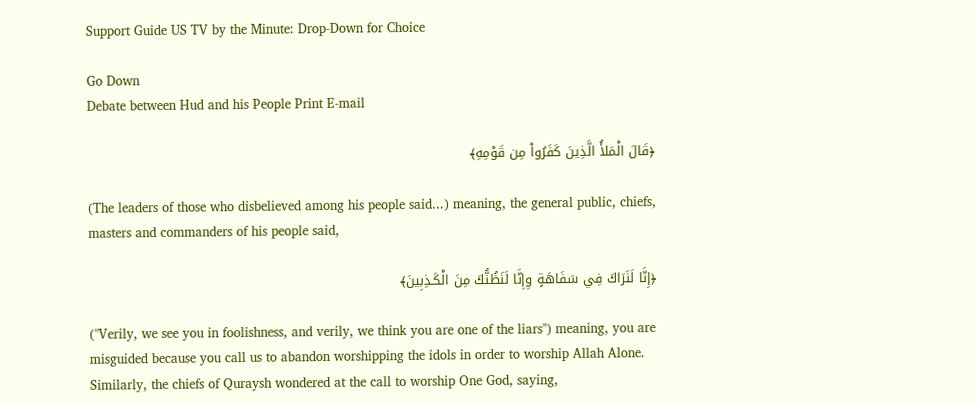Support Guide US TV by the Minute: Drop-Down for Choice

Go Down
Debate between Hud and his People Print E-mail

﴿قَالَ الْمَلأُ الَّذِينَ كَفَرُواْ مِن قَوْمِهِ﴾

(The leaders of those who disbelieved among his people said...) meaning, the general public, chiefs, masters and commanders of his people said,

﴿إِنَّا لَنَرَاكَ فِي سَفَاهَةٍ وِإِنَّا لَنَظُنُّكَ مِنَ الْكَـذِبِينَ﴾

("Verily, we see you in foolishness, and verily, we think you are one of the liars'') meaning, you are misguided because you call us to abandon worshipping the idols in order to worship Allah Alone. Similarly, the chiefs of Quraysh wondered at the call to worship One God, saying,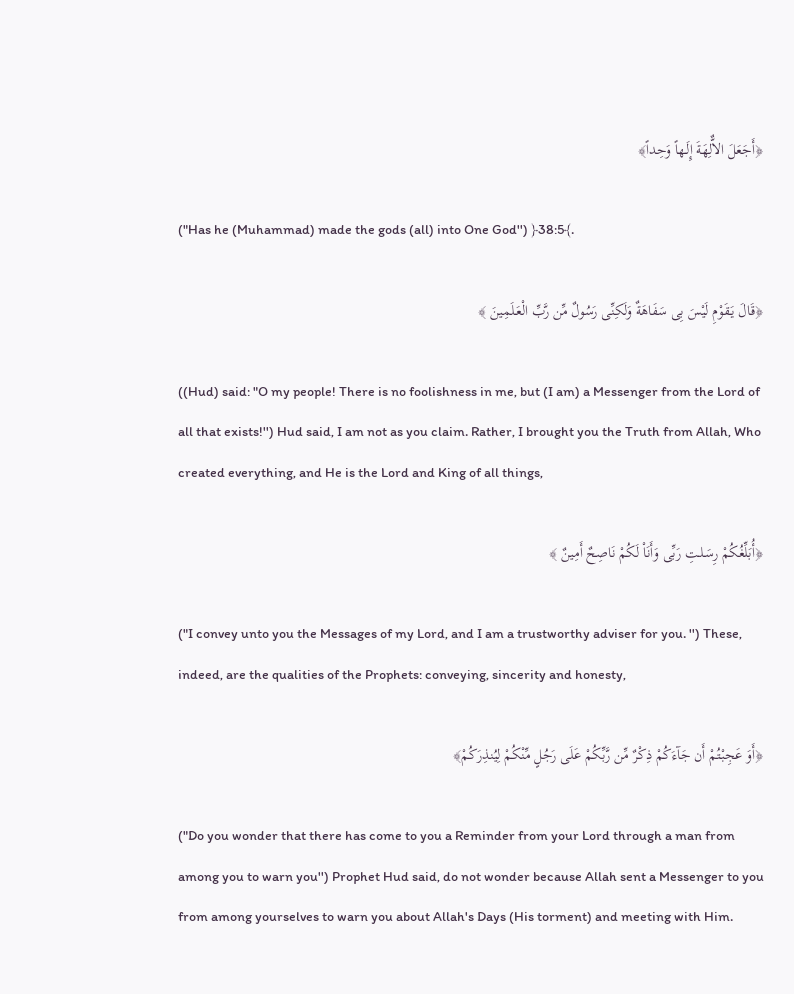﴿أَجَعَلَ الاٌّلِهَةَ إِلَـهاً وَحِداً﴾

("Has he (Muhammad) made the gods (all) into One God'') ﴿38:5﴾.

﴿قَالَ يَـقَوْمِ لَيْسَ بِى سَفَاهَةٌ وَلَكِنِّى رَسُولٌ مِّن رَّبِّ الْعَـلَمِينَ ﴾

((Hud) said: "O my people! There is no foolishness in me, but (I am) a Messenger from the Lord of all that exists!'') Hud said, I am not as you claim. Rather, I brought you the Truth from Allah, Who created everything, and He is the Lord and King of all things,

﴿أُبَلِّغُكُمْ رِسَـلـتِ رَبِّى وَأَنَاْ لَكُمْ نَاصِحٌ أَمِينٌ ﴾

("I convey unto you the Messages of my Lord, and I am a trustworthy adviser for you. '') These, indeed, are the qualities of the Prophets: conveying, sincerity and honesty,

﴿أَوَ عَجِبْتُمْ أَن جَآءَكُمْ ذِكْرٌ مِّن رَّبِّكُمْ عَلَى رَجُلٍ مِّنْكُمْ لِيُنذِرَكُمْ﴾

("Do you wonder that there has come to you a Reminder from your Lord through a man from among you to warn you'') Prophet Hud said, do not wonder because Allah sent a Messenger to you from among yourselves to warn you about Allah's Days (His torment) and meeting with Him.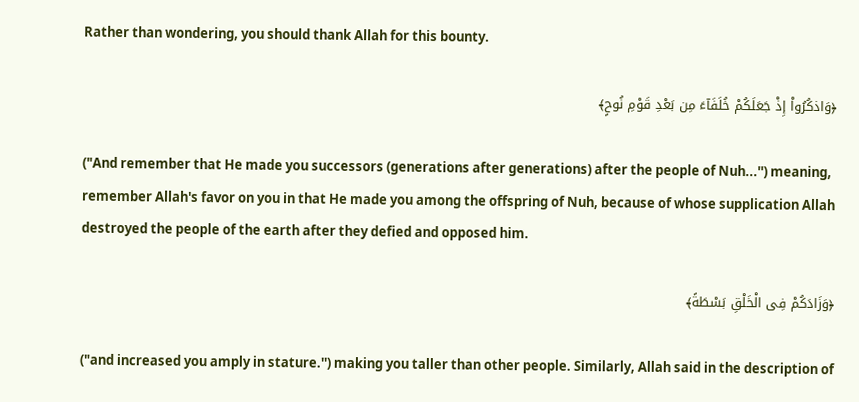Rather than wondering, you should thank Allah for this bounty.

﴿وَاذكُرُواْ إِذْ جَعَلَكُمْ خُلَفَآءَ مِن بَعْدِ قَوْمِ نُوحٍ﴾

("And remember that He made you successors (generations after generations) after the people of Nuh...'') meaning, remember Allah's favor on you in that He made you among the offspring of Nuh, because of whose supplication Allah destroyed the people of the earth after they defied and opposed him.

﴿وَزَادَكُمْ فِى الْخَلْقِ بَسْطَةً﴾

("and increased you amply in stature.'') making you taller than other people. Similarly, Allah said in the description of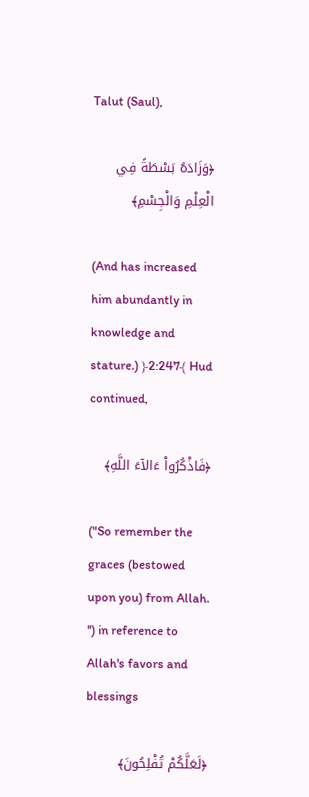Talut (Saul),

﴿وَزَادَهُ بَسْطَةً فِي الْعِلْمِ وَالْجِسْمِ﴾

(And has increased him abundantly in knowledge and stature.) ﴿2:247﴾ Hud continued,

﴿فَاذْكُرُواْ ءَالآءَ اللَّهِ﴾

("So remember the graces (bestowed upon you) from Allah. '') in reference to Allah's favors and blessings

﴿لَعَلَّكُمْ تُفْلِحُونَ﴾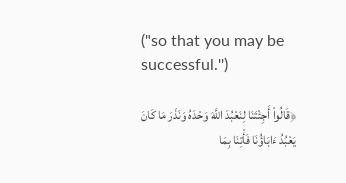("so that you may be successful.'')

﴿قَالُواْ أَجِئْتَنَا لِنَعْبُدَ اللَّهَ وَحْدَهُ وَنَذَرَ مَا كَانَ يَعْبُدُ ءَابَاؤُنَا فَأْتِنَا بِمَا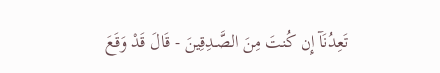تَعِدُنَآ إِن كُنتَ مِنَ الصَّـدِقِينَ - قَالَ قَدْ وَقَعَ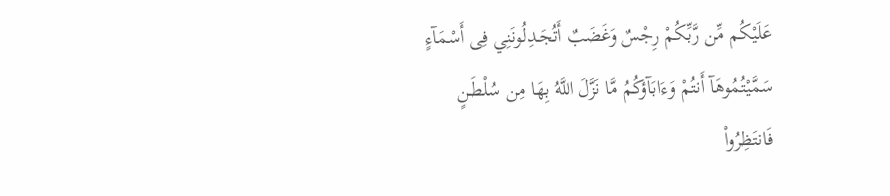عَلَيْكُم مِّن رَّبِّكُمْ رِجْسٌ وَغَضَبٌ أَتُجَـدِلُونَنِي فِى أَسْمَآءٍ سَمَّيْتُمُوهَآ أَنتُمْ وَءَابَآؤكُمُ مَّا نَزَّلَ اللَّهُ بِهَا مِن سُلْطَـنٍ فَانتَظِرُواْ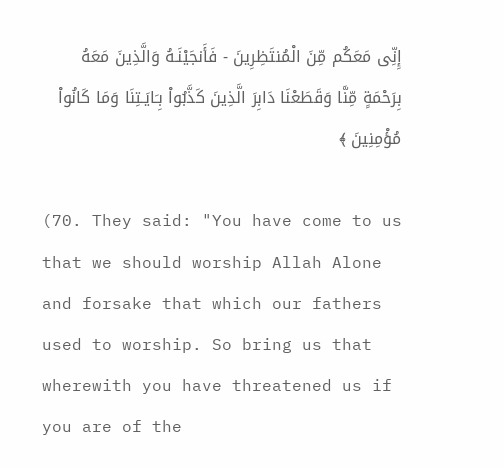إِنِّى مَعَكُم مِّنَ الْمُنتَظِرِينَ - فَأَنجَيْنَـهُ وَالَّذِينَ مَعَهُ بِرَحْمَةٍ مِّنَّا وَقَطَعْنَا دَابِرَ الَّذِينَ كَذَّبُواْ بِـَايَـتِنَا وَمَا كَانُواْ مُؤْمِنِينَ ﴾

(70. They said: "You have come to us that we should worship Allah Alone and forsake that which our fathers used to worship. So bring us that wherewith you have threatened us if you are of the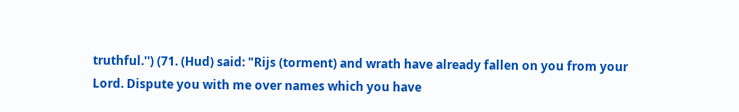truthful.'') (71. (Hud) said: "Rijs (torment) and wrath have already fallen on you from your Lord. Dispute you with me over names which you have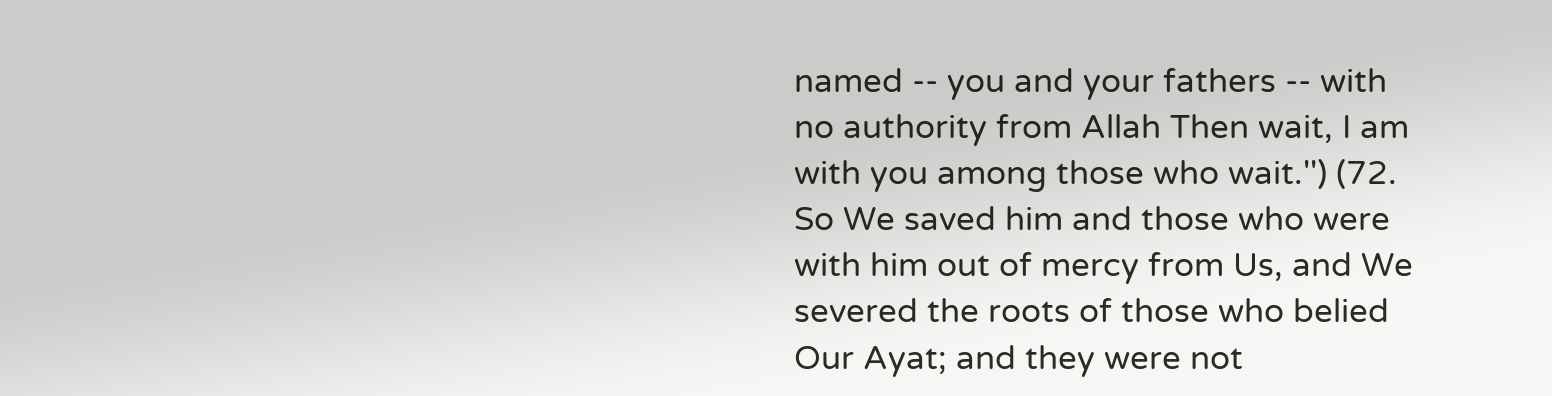named -- you and your fathers -- with no authority from Allah Then wait, I am with you among those who wait.'') (72. So We saved him and those who were with him out of mercy from Us, and We severed the roots of those who belied Our Ayat; and they were not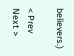believers.)

< Prev   Next >